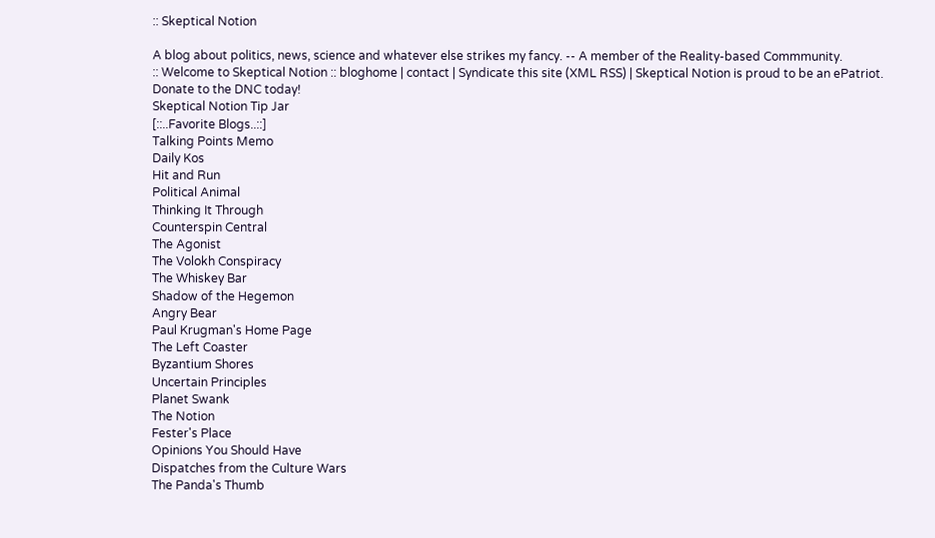:: Skeptical Notion

A blog about politics, news, science and whatever else strikes my fancy. -- A member of the Reality-based Commmunity.
:: Welcome to Skeptical Notion :: bloghome | contact | Syndicate this site (XML RSS) | Skeptical Notion is proud to be an ePatriot. Donate to the DNC today!
Skeptical Notion Tip Jar
[::..Favorite Blogs..::]
Talking Points Memo
Daily Kos
Hit and Run
Political Animal
Thinking It Through
Counterspin Central
The Agonist
The Volokh Conspiracy
The Whiskey Bar
Shadow of the Hegemon
Angry Bear
Paul Krugman's Home Page
The Left Coaster
Byzantium Shores
Uncertain Principles
Planet Swank
The Notion
Fester's Place
Opinions You Should Have
Dispatches from the Culture Wars
The Panda's Thumb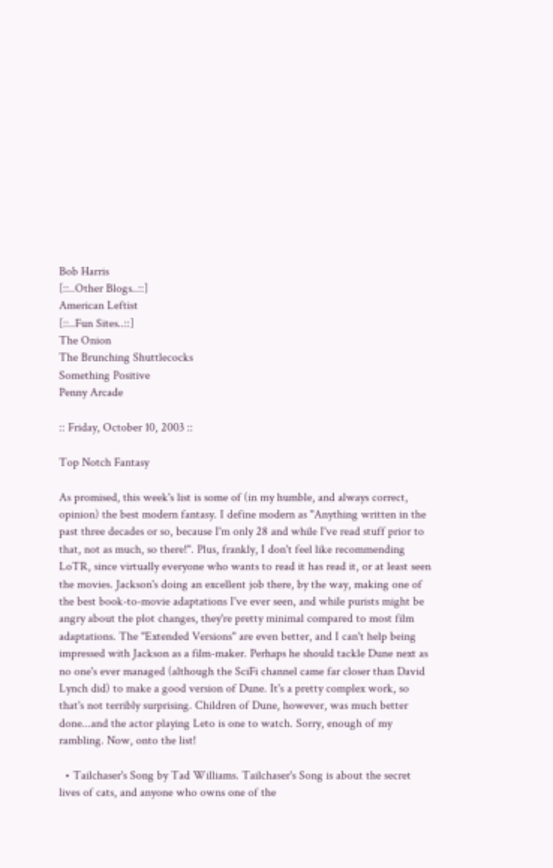Bob Harris
[::..Other Blogs..::]
American Leftist
[::..Fun Sites..::]
The Onion
The Brunching Shuttlecocks
Something Positive
Penny Arcade

:: Friday, October 10, 2003 ::

Top Notch Fantasy

As promised, this week's list is some of (in my humble, and always correct, opinion) the best modern fantasy. I define modern as "Anything written in the past three decades or so, because I'm only 28 and while I've read stuff prior to that, not as much, so there!". Plus, frankly, I don't feel like recommending LoTR, since virtually everyone who wants to read it has read it, or at least seen the movies. Jackson's doing an excellent job there, by the way, making one of the best book-to-movie adaptations I've ever seen, and while purists might be angry about the plot changes, they're pretty minimal compared to most film adaptations. The "Extended Versions" are even better, and I can't help being impressed with Jackson as a film-maker. Perhaps he should tackle Dune next as no one's ever managed (although the SciFi channel came far closer than David Lynch did) to make a good version of Dune. It's a pretty complex work, so that's not terribly surprising. Children of Dune, however, was much better done...and the actor playing Leto is one to watch. Sorry, enough of my rambling. Now, onto the list!

  • Tailchaser's Song by Tad Williams. Tailchaser's Song is about the secret lives of cats, and anyone who owns one of the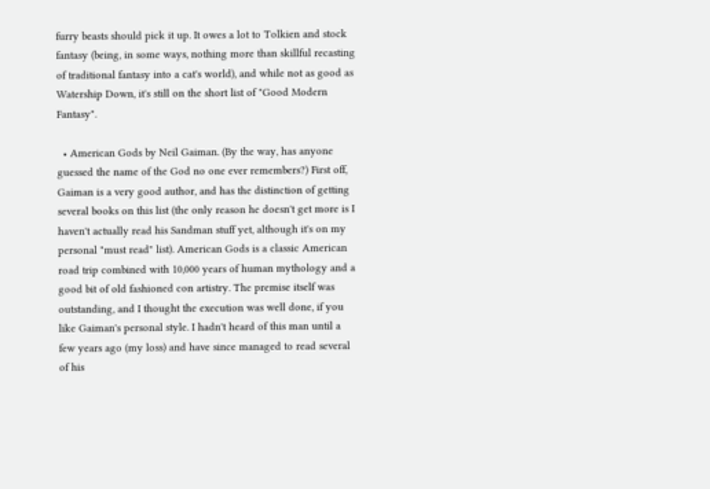furry beasts should pick it up. It owes a lot to Tolkien and stock fantasy (being, in some ways, nothing more than skillful recasting of traditional fantasy into a cat's world), and while not as good as Watership Down, it's still on the short list of "Good Modern Fantasy".

  • American Gods by Neil Gaiman. (By the way, has anyone guessed the name of the God no one ever remembers?) First off, Gaiman is a very good author, and has the distinction of getting several books on this list (the only reason he doesn't get more is I haven't actually read his Sandman stuff yet, although it's on my personal "must read" list). American Gods is a classic American road trip combined with 10,000 years of human mythology and a good bit of old fashioned con artistry. The premise itself was outstanding, and I thought the execution was well done, if you like Gaiman's personal style. I hadn't heard of this man until a few years ago (my loss) and have since managed to read several of his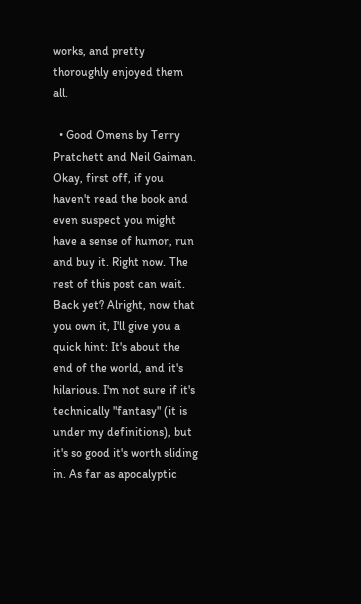works, and pretty thoroughly enjoyed them all.

  • Good Omens by Terry Pratchett and Neil Gaiman. Okay, first off, if you haven't read the book and even suspect you might have a sense of humor, run and buy it. Right now. The rest of this post can wait. Back yet? Alright, now that you own it, I'll give you a quick hint: It's about the end of the world, and it's hilarious. I'm not sure if it's technically "fantasy" (it is under my definitions), but it's so good it's worth sliding in. As far as apocalyptic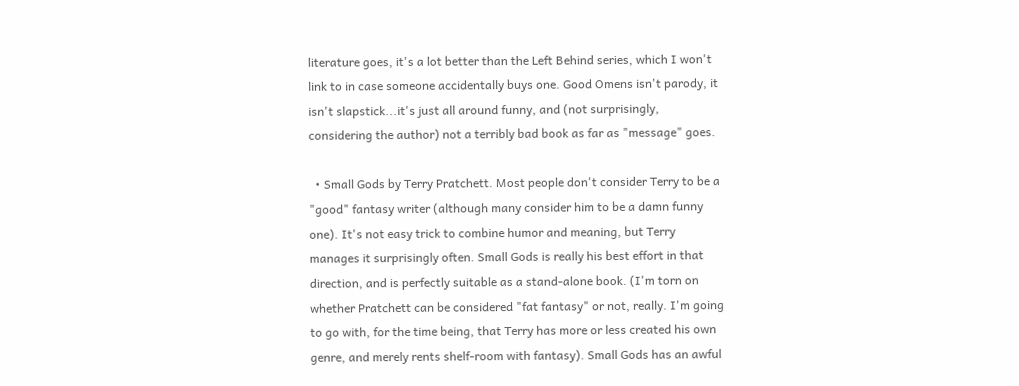literature goes, it's a lot better than the Left Behind series, which I won't link to in case someone accidentally buys one. Good Omens isn't parody, it isn't slapstick...it's just all around funny, and (not surprisingly, considering the author) not a terribly bad book as far as "message" goes.

  • Small Gods by Terry Pratchett. Most people don't consider Terry to be a "good" fantasy writer (although many consider him to be a damn funny one). It's not easy trick to combine humor and meaning, but Terry manages it surprisingly often. Small Gods is really his best effort in that direction, and is perfectly suitable as a stand-alone book. (I'm torn on whether Pratchett can be considered "fat fantasy" or not, really. I'm going to go with, for the time being, that Terry has more or less created his own genre, and merely rents shelf-room with fantasy). Small Gods has an awful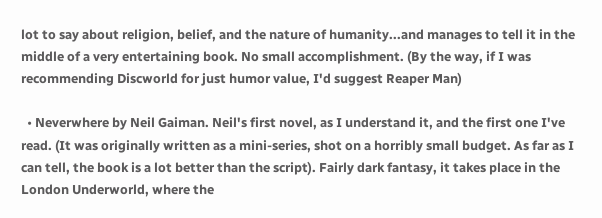lot to say about religion, belief, and the nature of humanity...and manages to tell it in the middle of a very entertaining book. No small accomplishment. (By the way, if I was recommending Discworld for just humor value, I'd suggest Reaper Man)

  • Neverwhere by Neil Gaiman. Neil's first novel, as I understand it, and the first one I've read. (It was originally written as a mini-series, shot on a horribly small budget. As far as I can tell, the book is a lot better than the script). Fairly dark fantasy, it takes place in the London Underworld, where the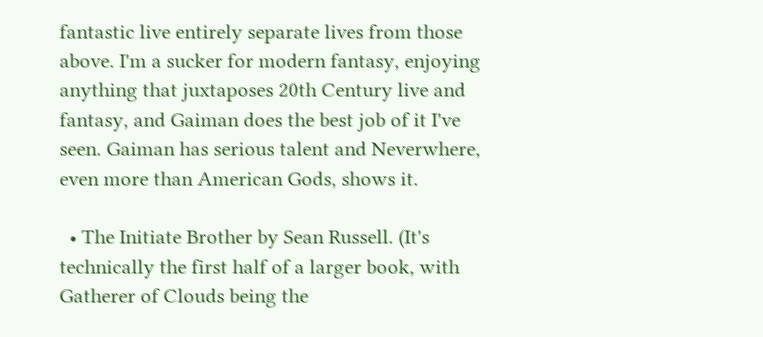fantastic live entirely separate lives from those above. I'm a sucker for modern fantasy, enjoying anything that juxtaposes 20th Century live and fantasy, and Gaiman does the best job of it I've seen. Gaiman has serious talent and Neverwhere, even more than American Gods, shows it.

  • The Initiate Brother by Sean Russell. (It's technically the first half of a larger book, with Gatherer of Clouds being the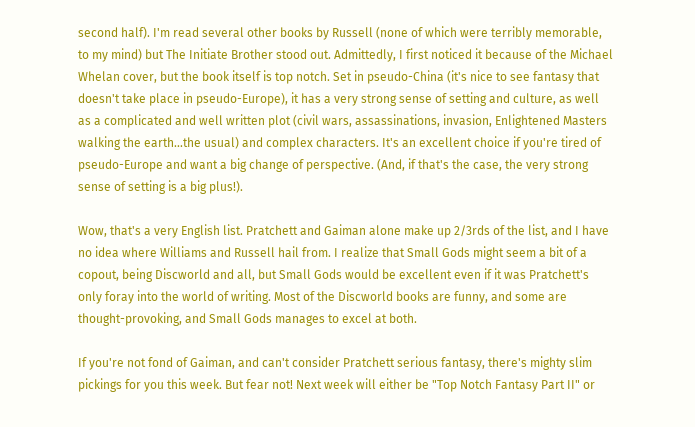second half). I'm read several other books by Russell (none of which were terribly memorable, to my mind) but The Initiate Brother stood out. Admittedly, I first noticed it because of the Michael Whelan cover, but the book itself is top notch. Set in pseudo-China (it's nice to see fantasy that doesn't take place in pseudo-Europe), it has a very strong sense of setting and culture, as well as a complicated and well written plot (civil wars, assassinations, invasion, Enlightened Masters walking the earth...the usual) and complex characters. It's an excellent choice if you're tired of pseudo-Europe and want a big change of perspective. (And, if that's the case, the very strong sense of setting is a big plus!).

Wow, that's a very English list. Pratchett and Gaiman alone make up 2/3rds of the list, and I have no idea where Williams and Russell hail from. I realize that Small Gods might seem a bit of a copout, being Discworld and all, but Small Gods would be excellent even if it was Pratchett's only foray into the world of writing. Most of the Discworld books are funny, and some are thought-provoking, and Small Gods manages to excel at both.

If you're not fond of Gaiman, and can't consider Pratchett serious fantasy, there's mighty slim pickings for you this week. But fear not! Next week will either be "Top Notch Fantasy Part II" or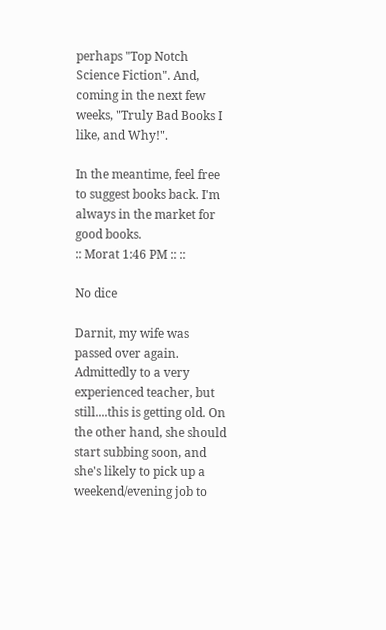perhaps "Top Notch Science Fiction". And, coming in the next few weeks, "Truly Bad Books I like, and Why!".

In the meantime, feel free to suggest books back. I'm always in the market for good books.
:: Morat 1:46 PM :: ::

No dice

Darnit, my wife was passed over again. Admittedly to a very experienced teacher, but still....this is getting old. On the other hand, she should start subbing soon, and she's likely to pick up a weekend/evening job to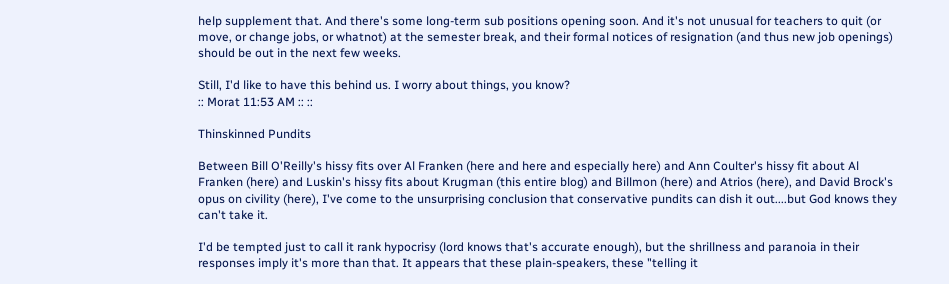help supplement that. And there's some long-term sub positions opening soon. And it's not unusual for teachers to quit (or move, or change jobs, or whatnot) at the semester break, and their formal notices of resignation (and thus new job openings) should be out in the next few weeks.

Still, I'd like to have this behind us. I worry about things, you know?
:: Morat 11:53 AM :: ::

Thinskinned Pundits

Between Bill O'Reilly's hissy fits over Al Franken (here and here and especially here) and Ann Coulter's hissy fit about Al Franken (here) and Luskin's hissy fits about Krugman (this entire blog) and Billmon (here) and Atrios (here), and David Brock's opus on civility (here), I've come to the unsurprising conclusion that conservative pundits can dish it out....but God knows they can't take it.

I'd be tempted just to call it rank hypocrisy (lord knows that's accurate enough), but the shrillness and paranoia in their responses imply it's more than that. It appears that these plain-speakers, these "telling it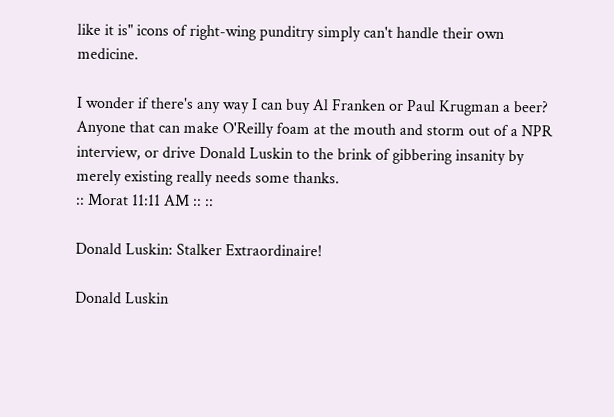like it is" icons of right-wing punditry simply can't handle their own medicine.

I wonder if there's any way I can buy Al Franken or Paul Krugman a beer? Anyone that can make O'Reilly foam at the mouth and storm out of a NPR interview, or drive Donald Luskin to the brink of gibbering insanity by merely existing really needs some thanks.
:: Morat 11:11 AM :: ::

Donald Luskin: Stalker Extraordinaire!

Donald Luskin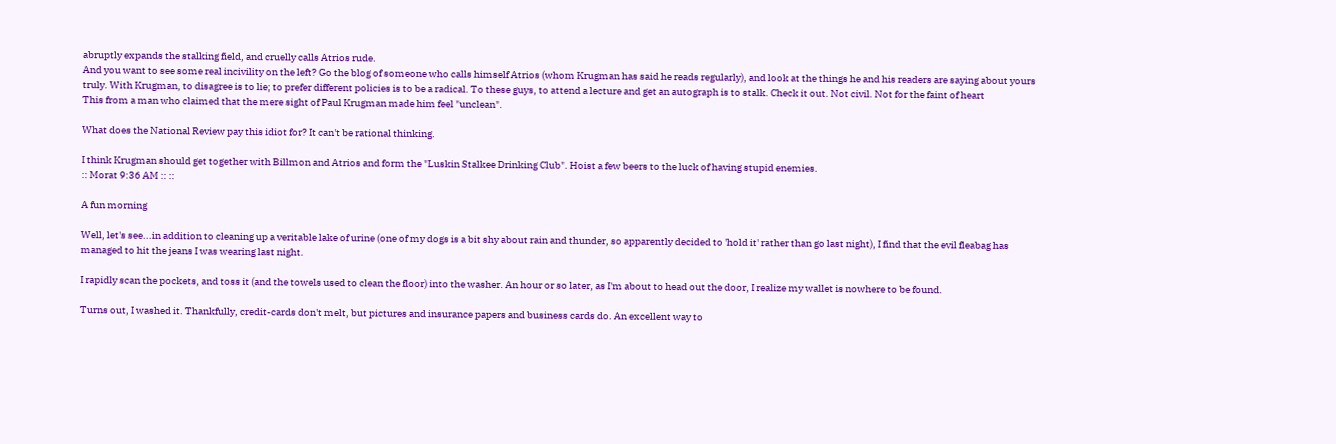abruptly expands the stalking field, and cruelly calls Atrios rude.
And you want to see some real incivility on the left? Go the blog of someone who calls himself Atrios (whom Krugman has said he reads regularly), and look at the things he and his readers are saying about yours truly. With Krugman, to disagree is to lie; to prefer different policies is to be a radical. To these guys, to attend a lecture and get an autograph is to stalk. Check it out. Not civil. Not for the faint of heart
This from a man who claimed that the mere sight of Paul Krugman made him feel "unclean".

What does the National Review pay this idiot for? It can't be rational thinking.

I think Krugman should get together with Billmon and Atrios and form the "Luskin Stalkee Drinking Club". Hoist a few beers to the luck of having stupid enemies.
:: Morat 9:36 AM :: ::

A fun morning

Well, let's see...in addition to cleaning up a veritable lake of urine (one of my dogs is a bit shy about rain and thunder, so apparently decided to 'hold it' rather than go last night), I find that the evil fleabag has managed to hit the jeans I was wearing last night.

I rapidly scan the pockets, and toss it (and the towels used to clean the floor) into the washer. An hour or so later, as I'm about to head out the door, I realize my wallet is nowhere to be found.

Turns out, I washed it. Thankfully, credit-cards don't melt, but pictures and insurance papers and business cards do. An excellent way to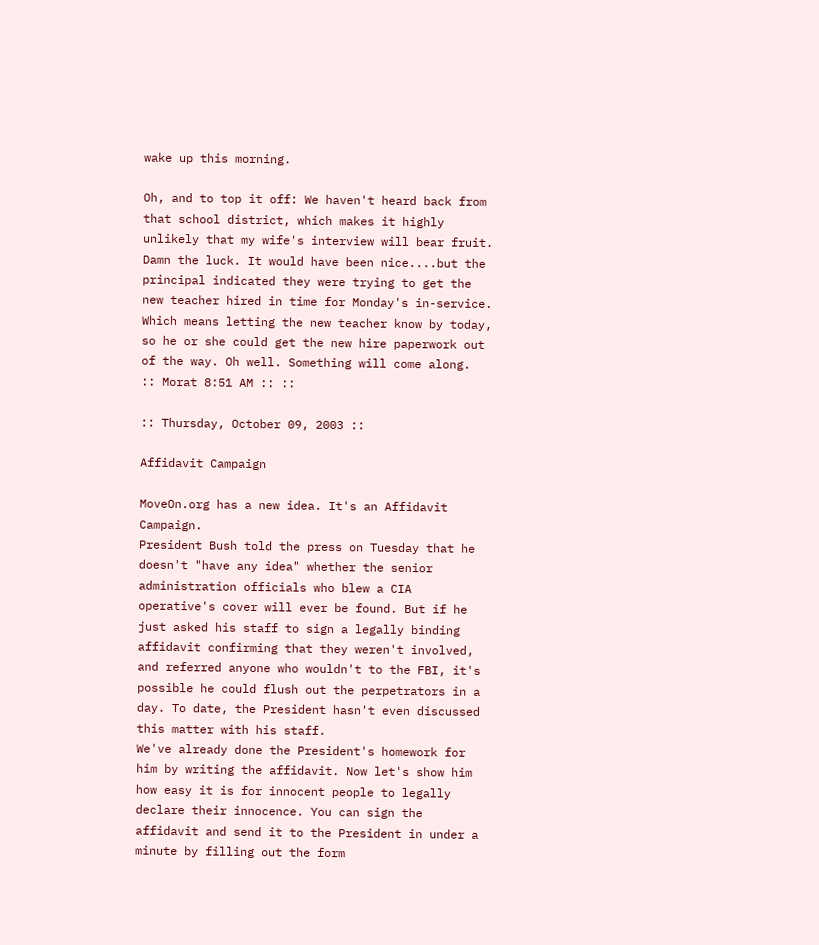wake up this morning.

Oh, and to top it off: We haven't heard back from that school district, which makes it highly unlikely that my wife's interview will bear fruit. Damn the luck. It would have been nice....but the principal indicated they were trying to get the new teacher hired in time for Monday's in-service. Which means letting the new teacher know by today, so he or she could get the new hire paperwork out of the way. Oh well. Something will come along.
:: Morat 8:51 AM :: ::

:: Thursday, October 09, 2003 ::

Affidavit Campaign

MoveOn.org has a new idea. It's an Affidavit Campaign.
President Bush told the press on Tuesday that he doesn't "have any idea" whether the senior administration officials who blew a CIA operative's cover will ever be found. But if he just asked his staff to sign a legally binding affidavit confirming that they weren't involved, and referred anyone who wouldn't to the FBI, it's possible he could flush out the perpetrators in a day. To date, the President hasn't even discussed this matter with his staff.
We've already done the President's homework for him by writing the affidavit. Now let's show him how easy it is for innocent people to legally declare their innocence. You can sign the affidavit and send it to the President in under a minute by filling out the form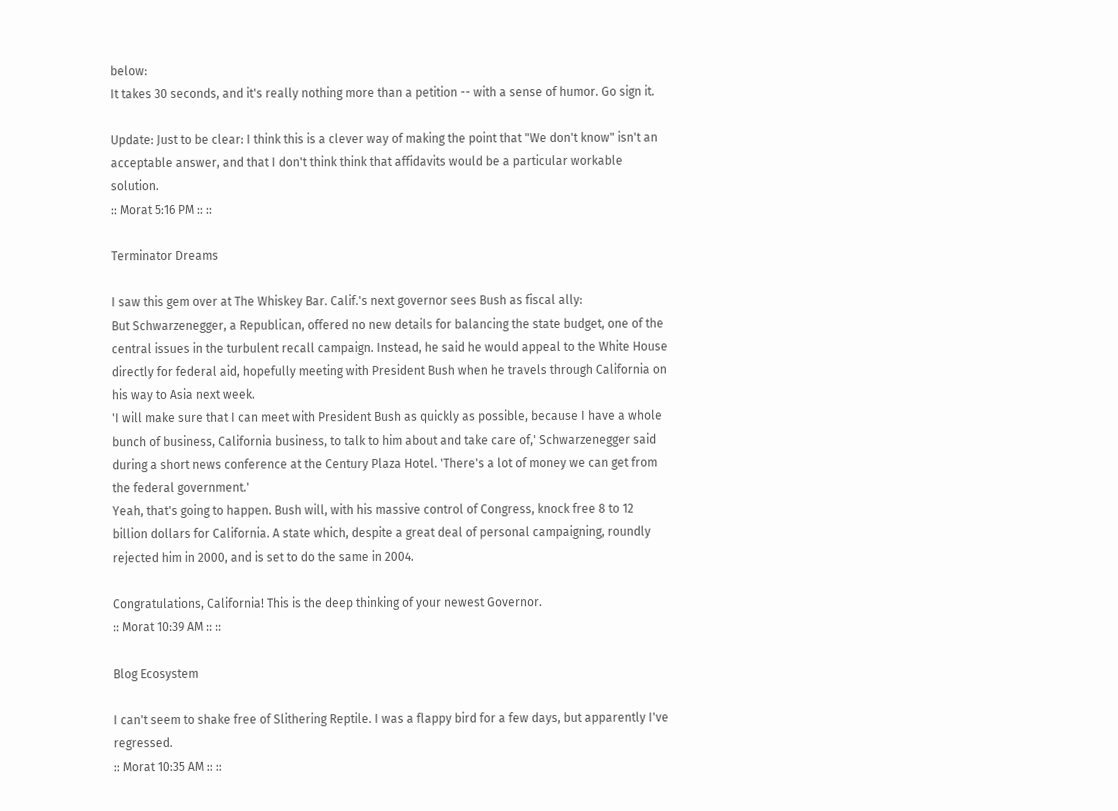below:
It takes 30 seconds, and it's really nothing more than a petition -- with a sense of humor. Go sign it.

Update: Just to be clear: I think this is a clever way of making the point that "We don't know" isn't an acceptable answer, and that I don't think think that affidavits would be a particular workable solution.
:: Morat 5:16 PM :: ::

Terminator Dreams

I saw this gem over at The Whiskey Bar. Calif.'s next governor sees Bush as fiscal ally:
But Schwarzenegger, a Republican, offered no new details for balancing the state budget, one of the central issues in the turbulent recall campaign. Instead, he said he would appeal to the White House directly for federal aid, hopefully meeting with President Bush when he travels through California on his way to Asia next week.
'I will make sure that I can meet with President Bush as quickly as possible, because I have a whole bunch of business, California business, to talk to him about and take care of,' Schwarzenegger said during a short news conference at the Century Plaza Hotel. 'There's a lot of money we can get from the federal government.'
Yeah, that's going to happen. Bush will, with his massive control of Congress, knock free 8 to 12 billion dollars for California. A state which, despite a great deal of personal campaigning, roundly rejected him in 2000, and is set to do the same in 2004.

Congratulations, California! This is the deep thinking of your newest Governor.
:: Morat 10:39 AM :: ::

Blog Ecosystem

I can't seem to shake free of Slithering Reptile. I was a flappy bird for a few days, but apparently I've regressed.
:: Morat 10:35 AM :: ::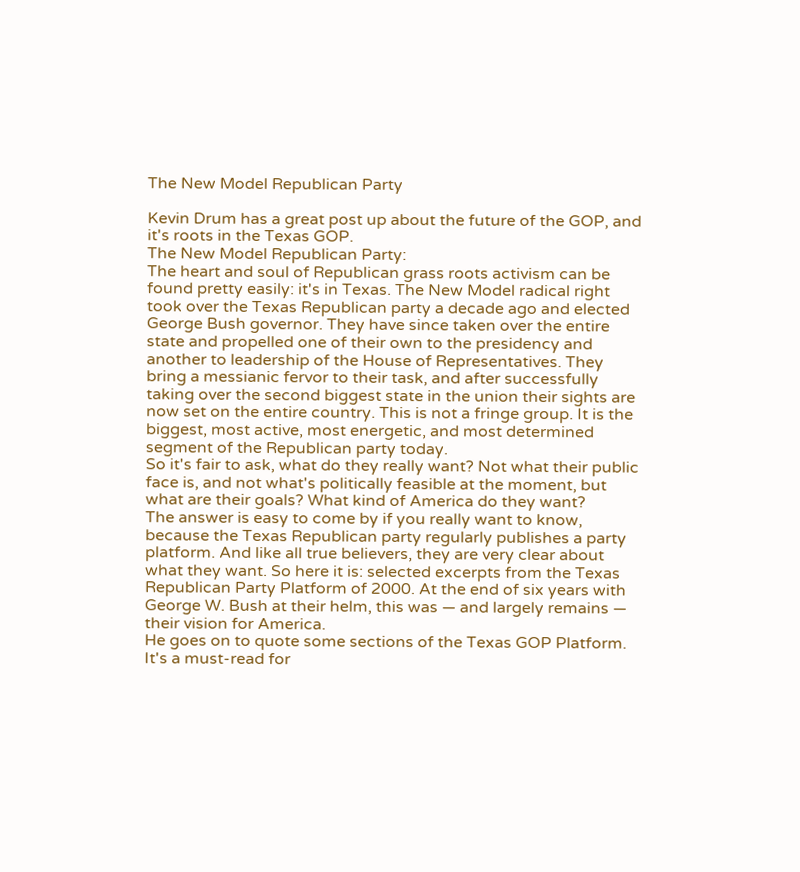The New Model Republican Party

Kevin Drum has a great post up about the future of the GOP, and it's roots in the Texas GOP.
The New Model Republican Party:
The heart and soul of Republican grass roots activism can be found pretty easily: it's in Texas. The New Model radical right took over the Texas Republican party a decade ago and elected George Bush governor. They have since taken over the entire state and propelled one of their own to the presidency and another to leadership of the House of Representatives. They bring a messianic fervor to their task, and after successfully taking over the second biggest state in the union their sights are now set on the entire country. This is not a fringe group. It is the biggest, most active, most energetic, and most determined segment of the Republican party today.
So it's fair to ask, what do they really want? Not what their public face is, and not what's politically feasible at the moment, but what are their goals? What kind of America do they want?
The answer is easy to come by if you really want to know, because the Texas Republican party regularly publishes a party platform. And like all true believers, they are very clear about what they want. So here it is: selected excerpts from the Texas Republican Party Platform of 2000. At the end of six years with George W. Bush at their helm, this was — and largely remains — their vision for America.
He goes on to quote some sections of the Texas GOP Platform. It's a must-read for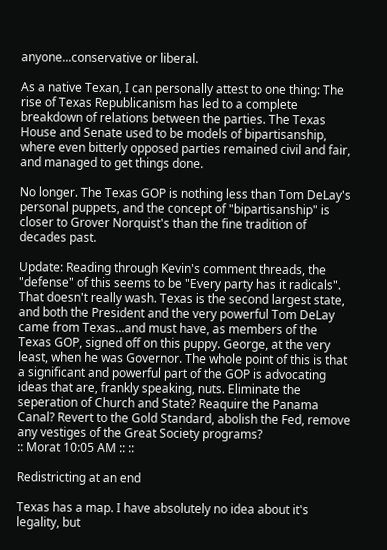anyone...conservative or liberal.

As a native Texan, I can personally attest to one thing: The rise of Texas Republicanism has led to a complete breakdown of relations between the parties. The Texas House and Senate used to be models of bipartisanship, where even bitterly opposed parties remained civil and fair, and managed to get things done.

No longer. The Texas GOP is nothing less than Tom DeLay's personal puppets, and the concept of "bipartisanship" is closer to Grover Norquist's than the fine tradition of decades past.

Update: Reading through Kevin's comment threads, the "defense" of this seems to be "Every party has it radicals". That doesn't really wash. Texas is the second largest state, and both the President and the very powerful Tom DeLay came from Texas...and must have, as members of the Texas GOP, signed off on this puppy. George, at the very least, when he was Governor. The whole point of this is that a significant and powerful part of the GOP is advocating ideas that are, frankly speaking, nuts. Eliminate the seperation of Church and State? Reaquire the Panama Canal? Revert to the Gold Standard, abolish the Fed, remove any vestiges of the Great Society programs?
:: Morat 10:05 AM :: ::

Redistricting at an end

Texas has a map. I have absolutely no idea about it's legality, but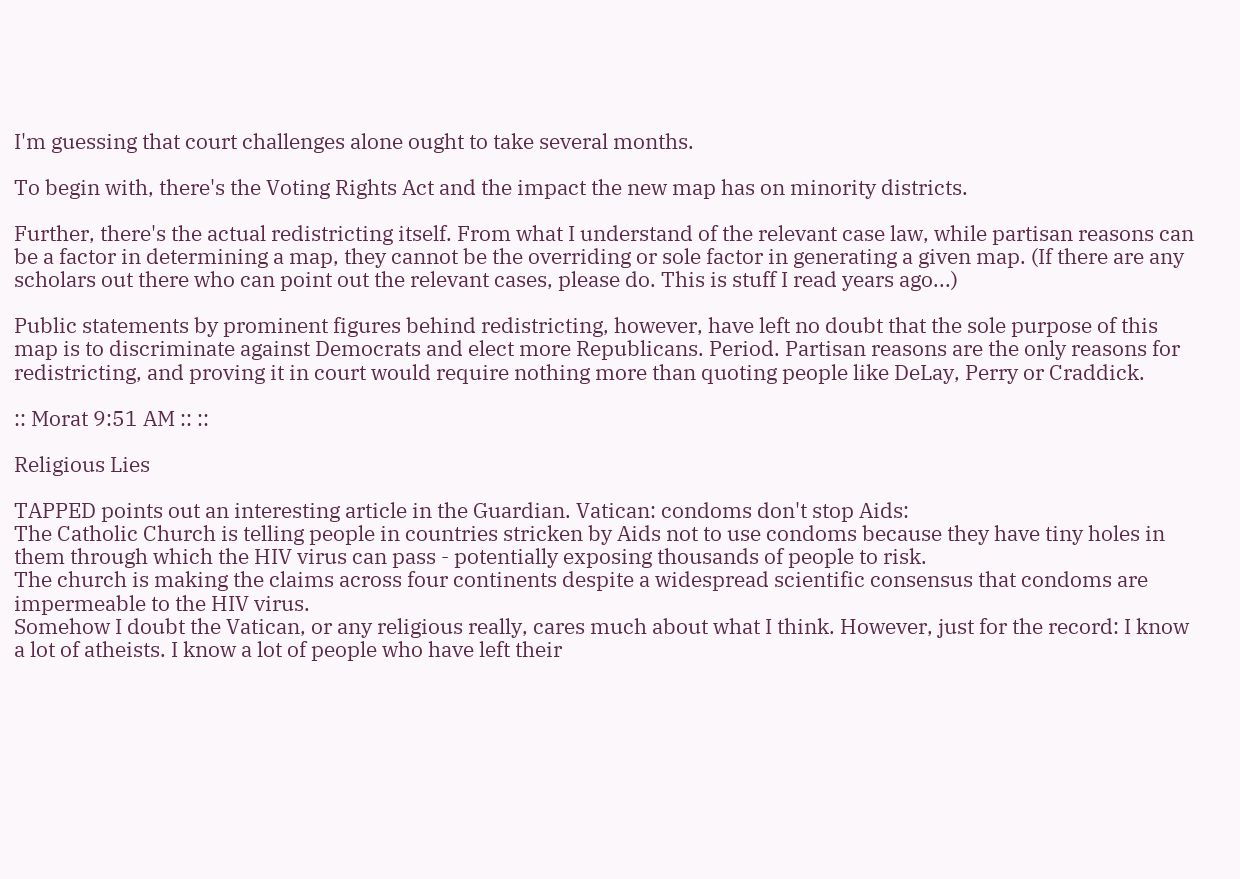I'm guessing that court challenges alone ought to take several months.

To begin with, there's the Voting Rights Act and the impact the new map has on minority districts.

Further, there's the actual redistricting itself. From what I understand of the relevant case law, while partisan reasons can be a factor in determining a map, they cannot be the overriding or sole factor in generating a given map. (If there are any scholars out there who can point out the relevant cases, please do. This is stuff I read years ago...)

Public statements by prominent figures behind redistricting, however, have left no doubt that the sole purpose of this map is to discriminate against Democrats and elect more Republicans. Period. Partisan reasons are the only reasons for redistricting, and proving it in court would require nothing more than quoting people like DeLay, Perry or Craddick.

:: Morat 9:51 AM :: ::

Religious Lies

TAPPED points out an interesting article in the Guardian. Vatican: condoms don't stop Aids:
The Catholic Church is telling people in countries stricken by Aids not to use condoms because they have tiny holes in them through which the HIV virus can pass - potentially exposing thousands of people to risk.
The church is making the claims across four continents despite a widespread scientific consensus that condoms are impermeable to the HIV virus.
Somehow I doubt the Vatican, or any religious really, cares much about what I think. However, just for the record: I know a lot of atheists. I know a lot of people who have left their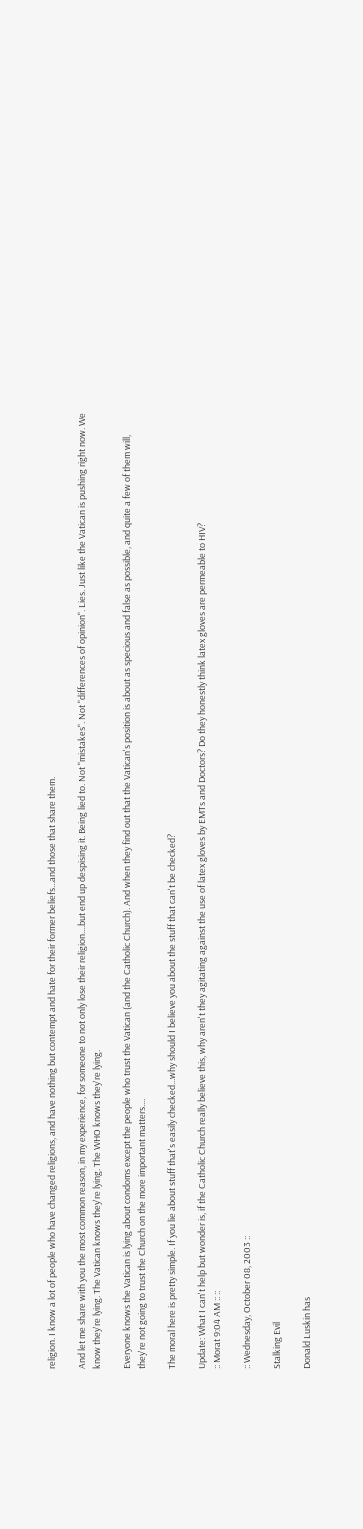religion. I know a lot of people who have changed religions, and have nothing but contempt and hate for their former beliefs...and those that share them.

And let me share with you the most common reason, in my experience, for someone to not only lose their religion....but end up despising it. Being lied to. Not "mistakes". Not "differences of opinion". Lies. Just like the Vatican is pushing right now. We know they're lying. The Vatican knows they're lying. The WHO knows they're lying.

Everyone knows the Vatican is lying about condoms except the people who trust the Vatican (and the Catholic Church). And when they find out that the Vatican's position is about as specious and false as possible, and quite a few of them will, they're not going to trust the Church on the more important matters....

The moral here is pretty simple. If you lie about stuff that's easily checked...why should I believe you about the stuff that can't be checked?

Update: What I can't help but wonder is, if the Catholic Church really believe this, why aren't they agitating against the use of latex gloves by EMTs and Doctors? Do they honestly think latex gloves are permeable to HIV?
:: Morat 9:04 AM :: ::

:: Wednesday, October 08, 2003 ::

Stalking Evil

Donald Luskin has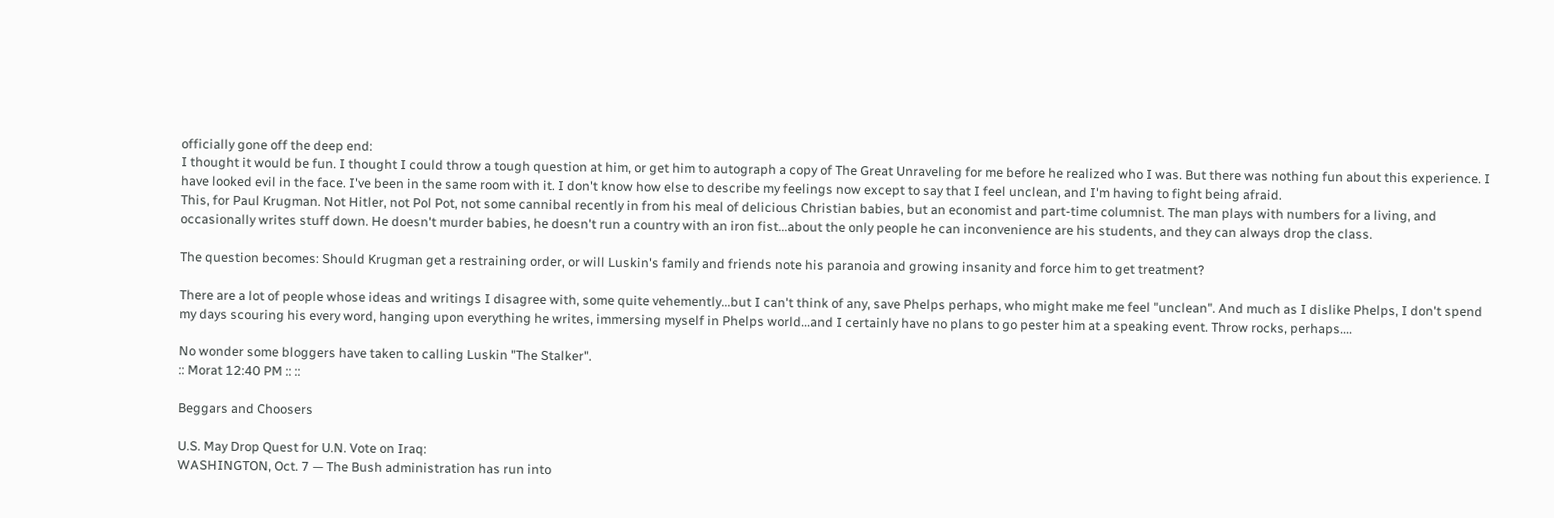officially gone off the deep end:
I thought it would be fun. I thought I could throw a tough question at him, or get him to autograph a copy of The Great Unraveling for me before he realized who I was. But there was nothing fun about this experience. I have looked evil in the face. I've been in the same room with it. I don't know how else to describe my feelings now except to say that I feel unclean, and I'm having to fight being afraid.
This, for Paul Krugman. Not Hitler, not Pol Pot, not some cannibal recently in from his meal of delicious Christian babies, but an economist and part-time columnist. The man plays with numbers for a living, and occasionally writes stuff down. He doesn't murder babies, he doesn't run a country with an iron fist...about the only people he can inconvenience are his students, and they can always drop the class.

The question becomes: Should Krugman get a restraining order, or will Luskin's family and friends note his paranoia and growing insanity and force him to get treatment?

There are a lot of people whose ideas and writings I disagree with, some quite vehemently...but I can't think of any, save Phelps perhaps, who might make me feel "unclean". And much as I dislike Phelps, I don't spend my days scouring his every word, hanging upon everything he writes, immersing myself in Phelps world...and I certainly have no plans to go pester him at a speaking event. Throw rocks, perhaps....

No wonder some bloggers have taken to calling Luskin "The Stalker".
:: Morat 12:40 PM :: ::

Beggars and Choosers

U.S. May Drop Quest for U.N. Vote on Iraq:
WASHINGTON, Oct. 7 — The Bush administration has run into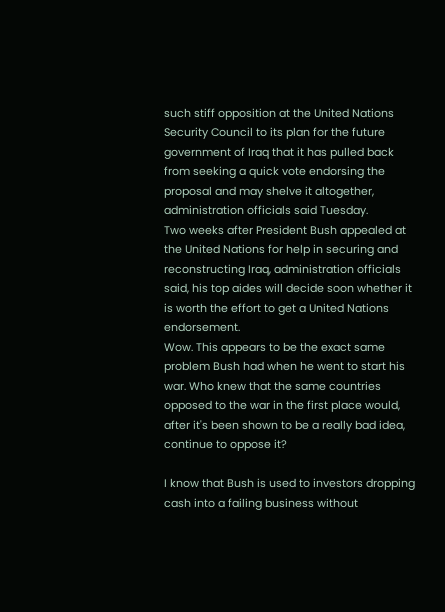such stiff opposition at the United Nations Security Council to its plan for the future government of Iraq that it has pulled back from seeking a quick vote endorsing the proposal and may shelve it altogether, administration officials said Tuesday.
Two weeks after President Bush appealed at the United Nations for help in securing and reconstructing Iraq, administration officials said, his top aides will decide soon whether it is worth the effort to get a United Nations endorsement.
Wow. This appears to be the exact same problem Bush had when he went to start his war. Who knew that the same countries opposed to the war in the first place would, after it's been shown to be a really bad idea, continue to oppose it?

I know that Bush is used to investors dropping cash into a failing business without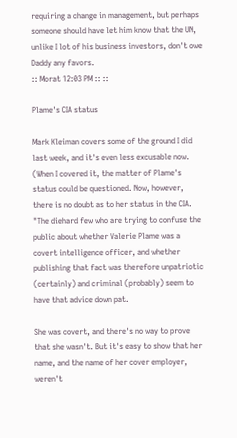requiring a change in management, but perhaps someone should have let him know that the UN, unlike I lot of his business investors, don't owe Daddy any favors.
:: Morat 12:03 PM :: ::

Plame's CIA status

Mark Kleiman covers some of the ground I did last week, and it's even less excusable now. (When I covered it, the matter of Plame's status could be questioned. Now, however, there is no doubt as to her status in the CIA.
"The diehard few who are trying to confuse the public about whether Valerie Plame was a covert intelligence officer, and whether publishing that fact was therefore unpatriotic (certainly) and criminal (probably) seem to have that advice down pat.

She was covert, and there's no way to prove that she wasn't. But it's easy to show that her name, and the name of her cover employer, weren't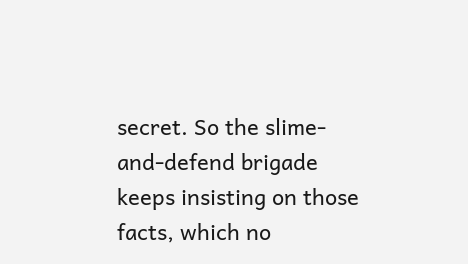secret. So the slime-and-defend brigade keeps insisting on those facts, which no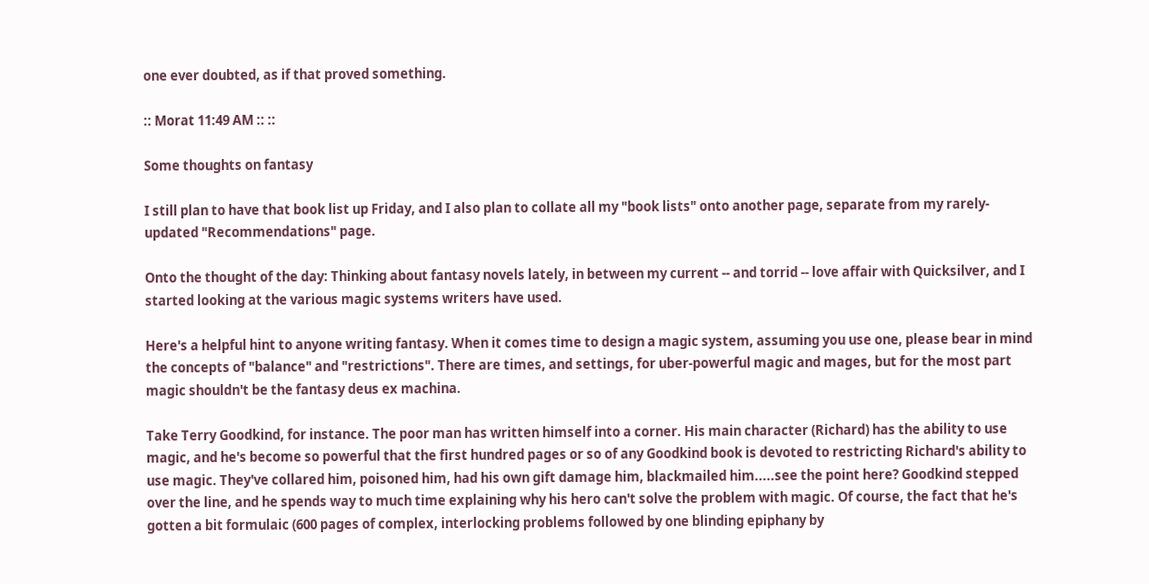one ever doubted, as if that proved something.

:: Morat 11:49 AM :: ::

Some thoughts on fantasy

I still plan to have that book list up Friday, and I also plan to collate all my "book lists" onto another page, separate from my rarely-updated "Recommendations" page.

Onto the thought of the day: Thinking about fantasy novels lately, in between my current -- and torrid -- love affair with Quicksilver, and I started looking at the various magic systems writers have used.

Here's a helpful hint to anyone writing fantasy. When it comes time to design a magic system, assuming you use one, please bear in mind the concepts of "balance" and "restrictions". There are times, and settings, for uber-powerful magic and mages, but for the most part magic shouldn't be the fantasy deus ex machina.

Take Terry Goodkind, for instance. The poor man has written himself into a corner. His main character (Richard) has the ability to use magic, and he's become so powerful that the first hundred pages or so of any Goodkind book is devoted to restricting Richard's ability to use magic. They've collared him, poisoned him, had his own gift damage him, blackmailed him.....see the point here? Goodkind stepped over the line, and he spends way to much time explaining why his hero can't solve the problem with magic. Of course, the fact that he's gotten a bit formulaic (600 pages of complex, interlocking problems followed by one blinding epiphany by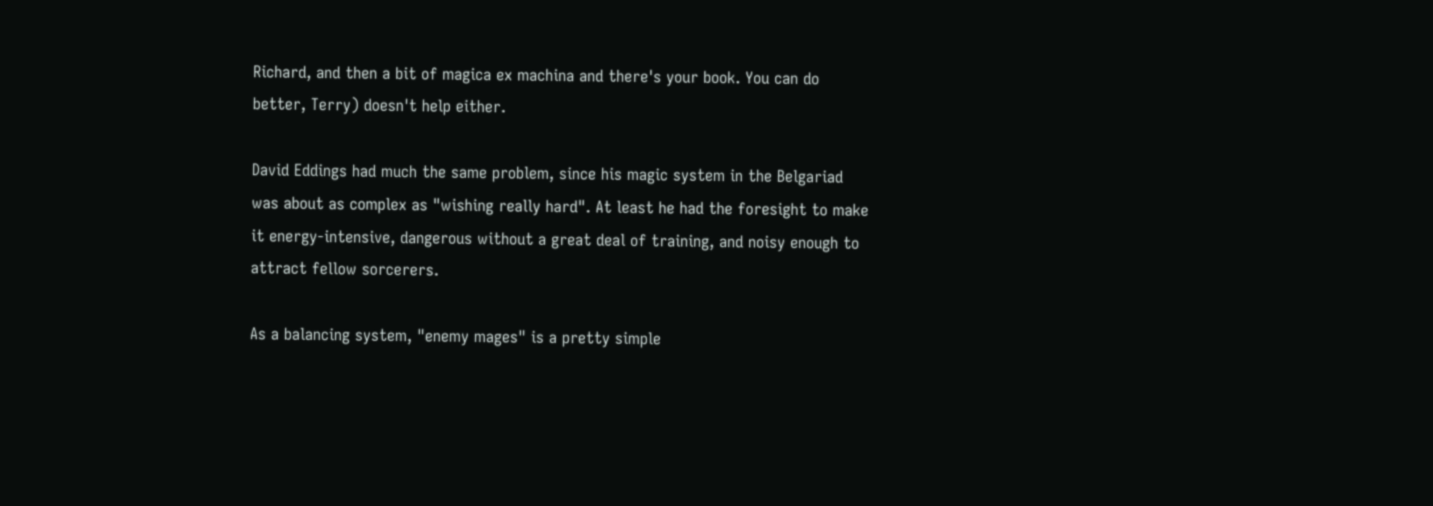Richard, and then a bit of magica ex machina and there's your book. You can do better, Terry) doesn't help either.

David Eddings had much the same problem, since his magic system in the Belgariad was about as complex as "wishing really hard". At least he had the foresight to make it energy-intensive, dangerous without a great deal of training, and noisy enough to attract fellow sorcerers.

As a balancing system, "enemy mages" is a pretty simple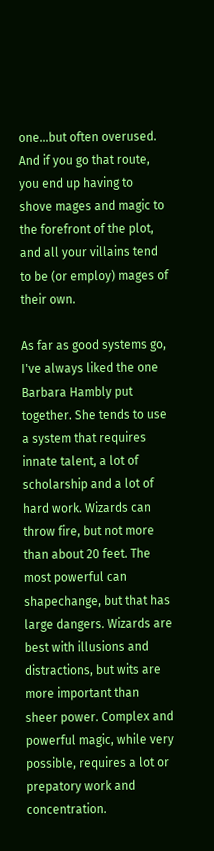one...but often overused. And if you go that route, you end up having to shove mages and magic to the forefront of the plot, and all your villains tend to be (or employ) mages of their own.

As far as good systems go, I've always liked the one Barbara Hambly put together. She tends to use a system that requires innate talent, a lot of scholarship and a lot of hard work. Wizards can throw fire, but not more than about 20 feet. The most powerful can shapechange, but that has large dangers. Wizards are best with illusions and distractions, but wits are more important than sheer power. Complex and powerful magic, while very possible, requires a lot or prepatory work and concentration.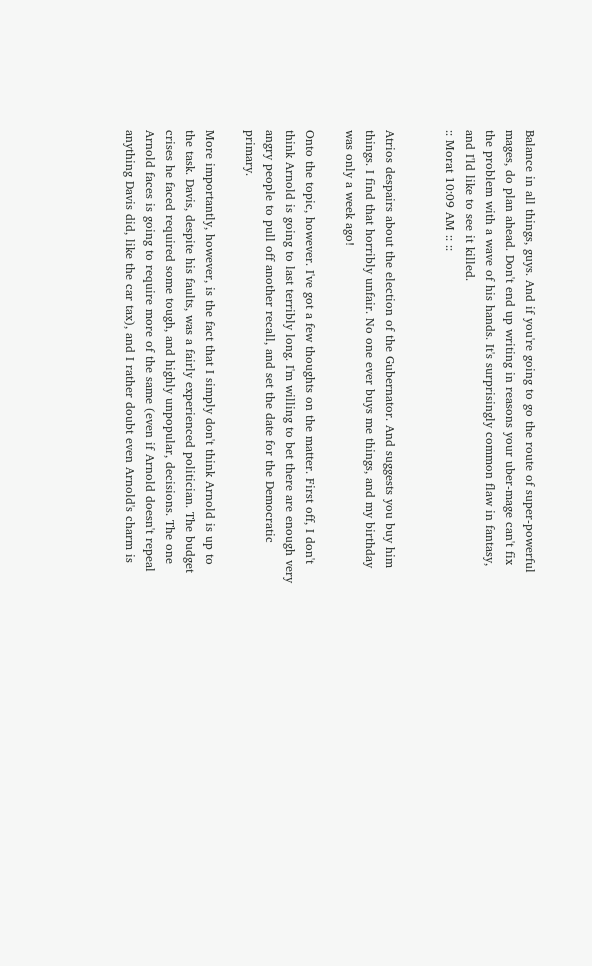Balance in all things, guys. And if you're going to go the route of super-powerful mages, do plan ahead. Don't end up writing in reasons your uber-mage can't fix the problem with a wave of his hands. It's surprisingly common flaw in fantasy, and I'ld like to see it killed.
:: Morat 10:09 AM :: ::


Atrios despairs about the election of the Gubernator. And suggests you buy him things. I find that horribly unfair. No one ever buys me things, and my birthday was only a week ago!

Onto the topic, however. I've got a few thoughts on the matter. First off, I don't think Arnold is going to last terribly long. I'm willing to bet there are enough very angry people to pull off another recall, and set the date for the Democratic primary.

More importantly, however, is the fact that I simply don't think Arnold is up to the task. Davis, despite his faults, was a fairly experienced politician. The budget crises he faced required some tough, and highly unpopular, decisions. The one Arnold faces is going to require more of the same (even if Arnold doesn't repeal anything Davis did, like the car tax), and I rather doubt even Arnold's charm is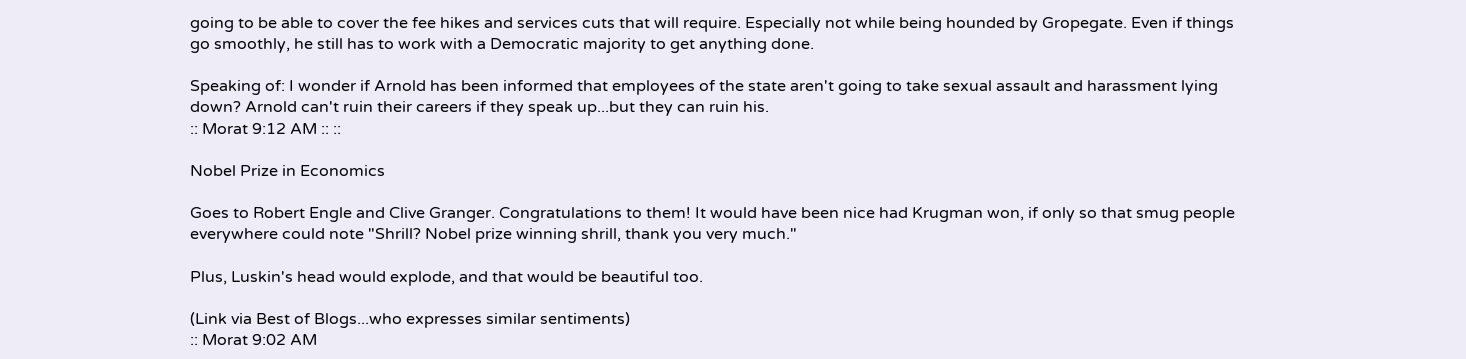going to be able to cover the fee hikes and services cuts that will require. Especially not while being hounded by Gropegate. Even if things go smoothly, he still has to work with a Democratic majority to get anything done.

Speaking of: I wonder if Arnold has been informed that employees of the state aren't going to take sexual assault and harassment lying down? Arnold can't ruin their careers if they speak up...but they can ruin his.
:: Morat 9:12 AM :: ::

Nobel Prize in Economics

Goes to Robert Engle and Clive Granger. Congratulations to them! It would have been nice had Krugman won, if only so that smug people everywhere could note "Shrill? Nobel prize winning shrill, thank you very much."

Plus, Luskin's head would explode, and that would be beautiful too.

(Link via Best of Blogs...who expresses similar sentiments)
:: Morat 9:02 AM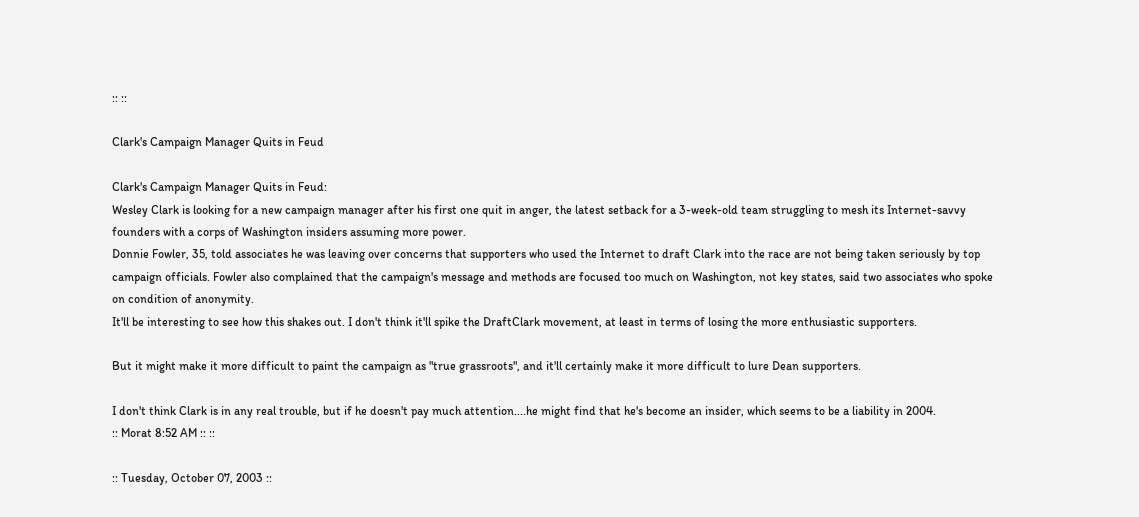:: ::

Clark's Campaign Manager Quits in Feud

Clark's Campaign Manager Quits in Feud:
Wesley Clark is looking for a new campaign manager after his first one quit in anger, the latest setback for a 3-week-old team struggling to mesh its Internet-savvy founders with a corps of Washington insiders assuming more power.
Donnie Fowler, 35, told associates he was leaving over concerns that supporters who used the Internet to draft Clark into the race are not being taken seriously by top campaign officials. Fowler also complained that the campaign's message and methods are focused too much on Washington, not key states, said two associates who spoke on condition of anonymity.
It'll be interesting to see how this shakes out. I don't think it'll spike the DraftClark movement, at least in terms of losing the more enthusiastic supporters.

But it might make it more difficult to paint the campaign as "true grassroots", and it'll certainly make it more difficult to lure Dean supporters.

I don't think Clark is in any real trouble, but if he doesn't pay much attention....he might find that he's become an insider, which seems to be a liability in 2004.
:: Morat 8:52 AM :: ::

:: Tuesday, October 07, 2003 ::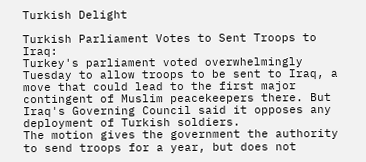Turkish Delight

Turkish Parliament Votes to Sent Troops to Iraq:
Turkey's parliament voted overwhelmingly Tuesday to allow troops to be sent to Iraq, a move that could lead to the first major contingent of Muslim peacekeepers there. But Iraq's Governing Council said it opposes any deployment of Turkish soldiers.
The motion gives the government the authority to send troops for a year, but does not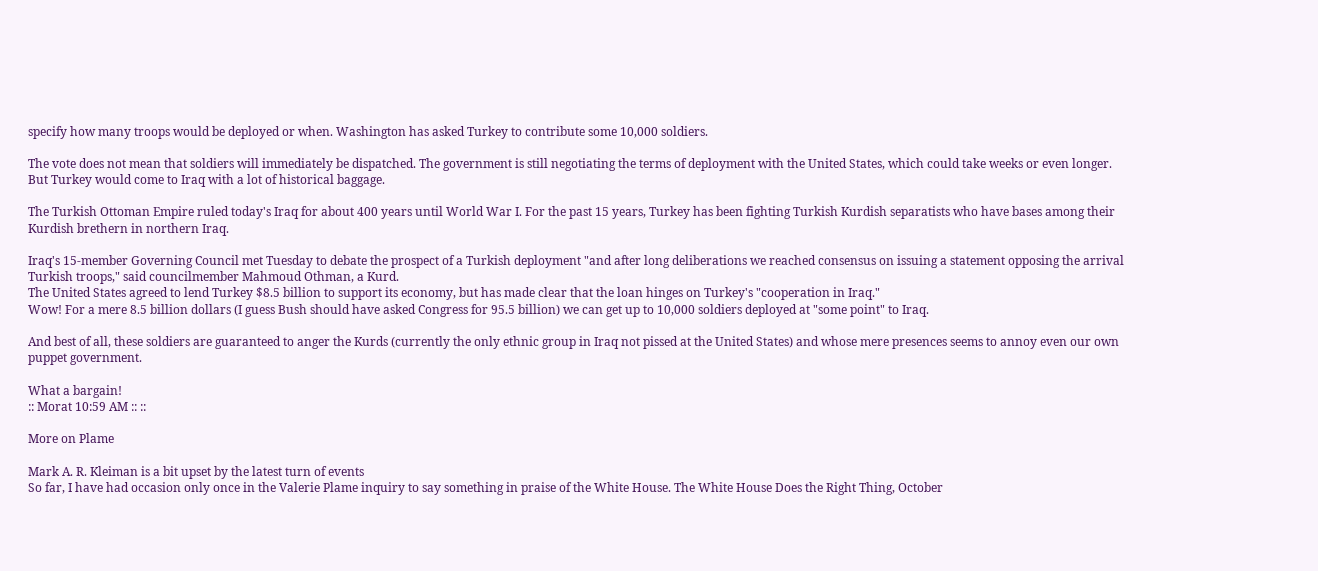specify how many troops would be deployed or when. Washington has asked Turkey to contribute some 10,000 soldiers.

The vote does not mean that soldiers will immediately be dispatched. The government is still negotiating the terms of deployment with the United States, which could take weeks or even longer.
But Turkey would come to Iraq with a lot of historical baggage.

The Turkish Ottoman Empire ruled today's Iraq for about 400 years until World War I. For the past 15 years, Turkey has been fighting Turkish Kurdish separatists who have bases among their Kurdish brethern in northern Iraq.

Iraq's 15-member Governing Council met Tuesday to debate the prospect of a Turkish deployment "and after long deliberations we reached consensus on issuing a statement opposing the arrival Turkish troops," said councilmember Mahmoud Othman, a Kurd.
The United States agreed to lend Turkey $8.5 billion to support its economy, but has made clear that the loan hinges on Turkey's "cooperation in Iraq."
Wow! For a mere 8.5 billion dollars (I guess Bush should have asked Congress for 95.5 billion) we can get up to 10,000 soldiers deployed at "some point" to Iraq.

And best of all, these soldiers are guaranteed to anger the Kurds (currently the only ethnic group in Iraq not pissed at the United States) and whose mere presences seems to annoy even our own puppet government.

What a bargain!
:: Morat 10:59 AM :: ::

More on Plame

Mark A. R. Kleiman is a bit upset by the latest turn of events
So far, I have had occasion only once in the Valerie Plame inquiry to say something in praise of the White House. The White House Does the Right Thing, October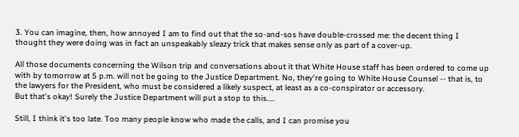3. You can imagine, then, how annoyed I am to find out that the so-and-sos have double-crossed me: the decent thing I thought they were doing was in fact an unspeakably sleazy trick that makes sense only as part of a cover-up.

All those documents concerning the Wilson trip and conversations about it that White House staff has been ordered to come up with by tomorrow at 5 p.m. will not be going to the Justice Department. No, they're going to White House Counsel -- that is, to the lawyers for the President, who must be considered a likely suspect, at least as a co-conspirator or accessory.
But that's okay! Surely the Justice Department will put a stop to this....

Still, I think it's too late. Too many people know who made the calls, and I can promise you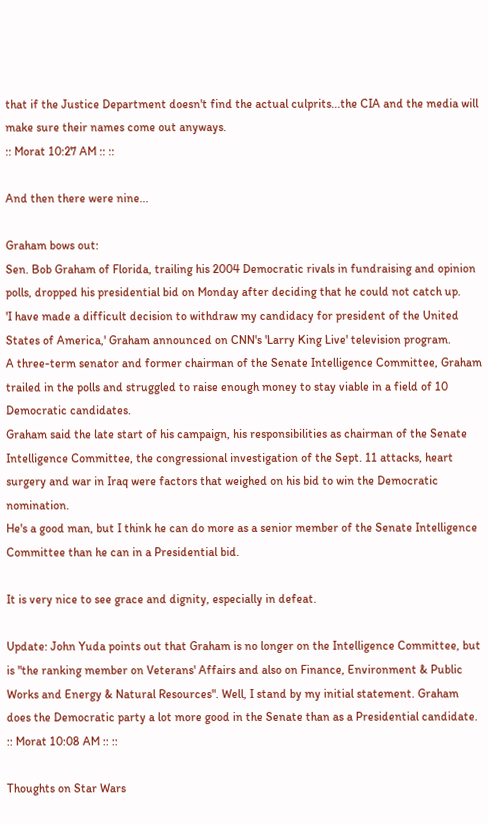that if the Justice Department doesn't find the actual culprits...the CIA and the media will make sure their names come out anyways.
:: Morat 10:27 AM :: ::

And then there were nine...

Graham bows out:
Sen. Bob Graham of Florida, trailing his 2004 Democratic rivals in fundraising and opinion polls, dropped his presidential bid on Monday after deciding that he could not catch up.
'I have made a difficult decision to withdraw my candidacy for president of the United States of America,' Graham announced on CNN's 'Larry King Live' television program.
A three-term senator and former chairman of the Senate Intelligence Committee, Graham trailed in the polls and struggled to raise enough money to stay viable in a field of 10 Democratic candidates.
Graham said the late start of his campaign, his responsibilities as chairman of the Senate Intelligence Committee, the congressional investigation of the Sept. 11 attacks, heart surgery and war in Iraq were factors that weighed on his bid to win the Democratic nomination.
He's a good man, but I think he can do more as a senior member of the Senate Intelligence Committee than he can in a Presidential bid.

It is very nice to see grace and dignity, especially in defeat.

Update: John Yuda points out that Graham is no longer on the Intelligence Committee, but is "the ranking member on Veterans' Affairs and also on Finance, Environment & Public Works and Energy & Natural Resources". Well, I stand by my initial statement. Graham does the Democratic party a lot more good in the Senate than as a Presidential candidate.
:: Morat 10:08 AM :: ::

Thoughts on Star Wars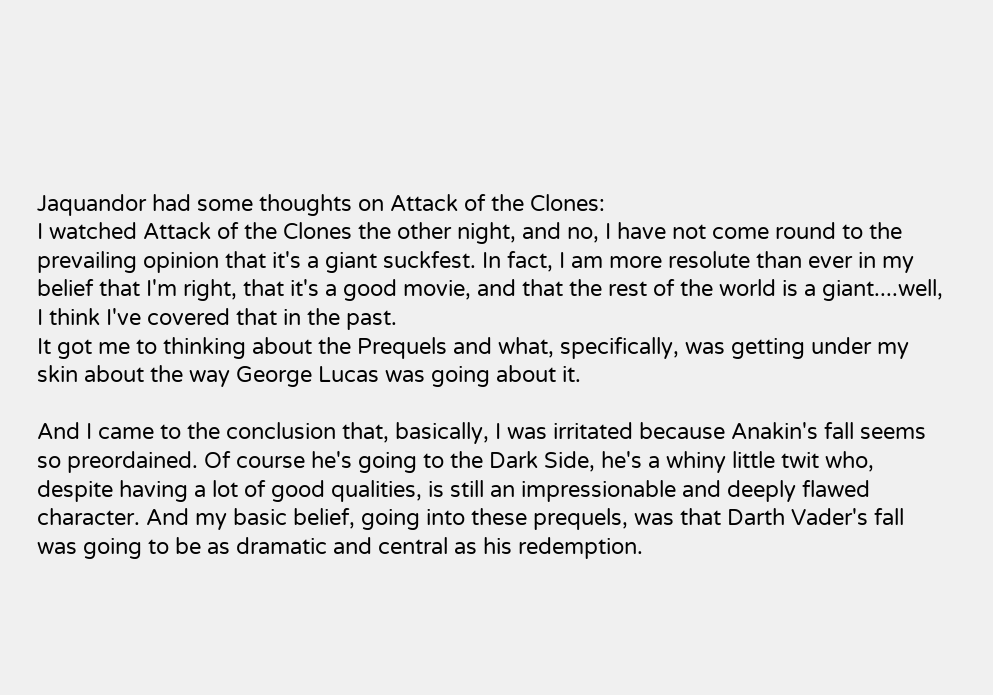Jaquandor had some thoughts on Attack of the Clones:
I watched Attack of the Clones the other night, and no, I have not come round to the prevailing opinion that it's a giant suckfest. In fact, I am more resolute than ever in my belief that I'm right, that it's a good movie, and that the rest of the world is a giant....well, I think I've covered that in the past.
It got me to thinking about the Prequels and what, specifically, was getting under my skin about the way George Lucas was going about it.

And I came to the conclusion that, basically, I was irritated because Anakin's fall seems so preordained. Of course he's going to the Dark Side, he's a whiny little twit who, despite having a lot of good qualities, is still an impressionable and deeply flawed character. And my basic belief, going into these prequels, was that Darth Vader's fall was going to be as dramatic and central as his redemption.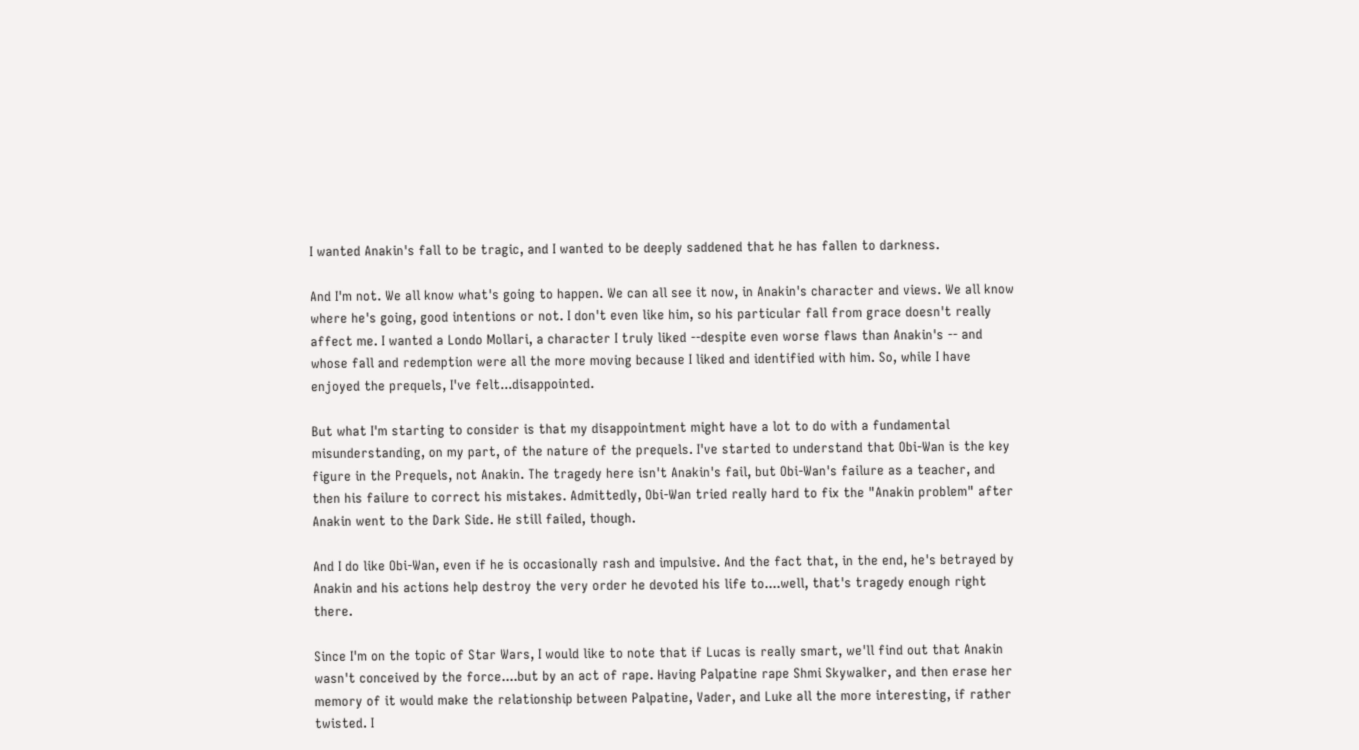I wanted Anakin's fall to be tragic, and I wanted to be deeply saddened that he has fallen to darkness.

And I'm not. We all know what's going to happen. We can all see it now, in Anakin's character and views. We all know where he's going, good intentions or not. I don't even like him, so his particular fall from grace doesn't really affect me. I wanted a Londo Mollari, a character I truly liked --despite even worse flaws than Anakin's -- and whose fall and redemption were all the more moving because I liked and identified with him. So, while I have enjoyed the prequels, I've felt...disappointed.

But what I'm starting to consider is that my disappointment might have a lot to do with a fundamental misunderstanding, on my part, of the nature of the prequels. I've started to understand that Obi-Wan is the key figure in the Prequels, not Anakin. The tragedy here isn't Anakin's fail, but Obi-Wan's failure as a teacher, and then his failure to correct his mistakes. Admittedly, Obi-Wan tried really hard to fix the "Anakin problem" after Anakin went to the Dark Side. He still failed, though.

And I do like Obi-Wan, even if he is occasionally rash and impulsive. And the fact that, in the end, he's betrayed by Anakin and his actions help destroy the very order he devoted his life to....well, that's tragedy enough right there.

Since I'm on the topic of Star Wars, I would like to note that if Lucas is really smart, we'll find out that Anakin wasn't conceived by the force....but by an act of rape. Having Palpatine rape Shmi Skywalker, and then erase her memory of it would make the relationship between Palpatine, Vader, and Luke all the more interesting, if rather twisted. I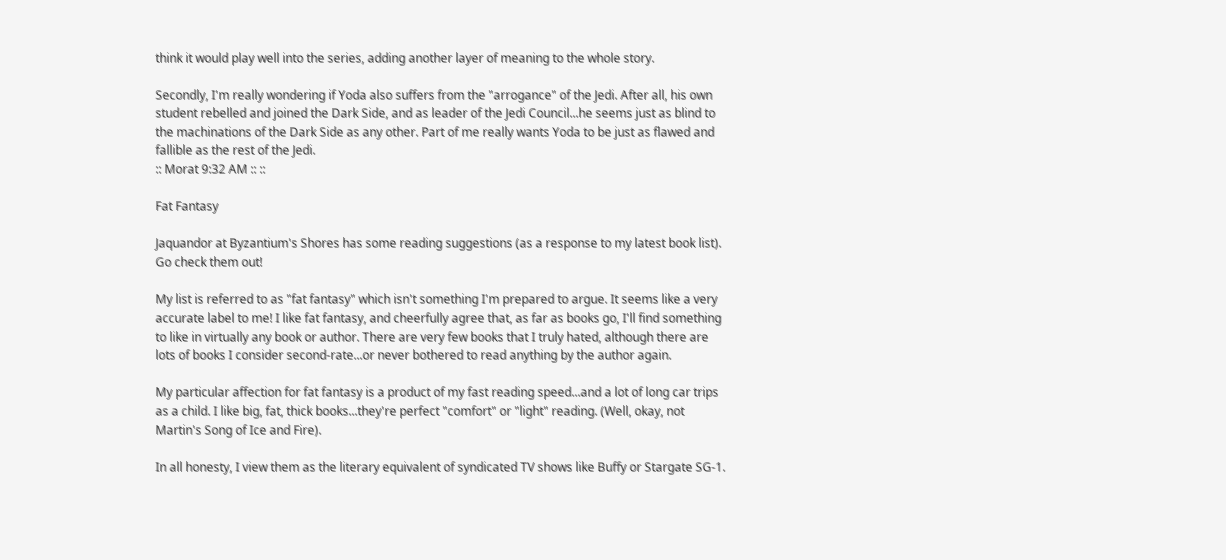think it would play well into the series, adding another layer of meaning to the whole story.

Secondly, I'm really wondering if Yoda also suffers from the "arrogance" of the Jedi. After all, his own student rebelled and joined the Dark Side, and as leader of the Jedi Council...he seems just as blind to the machinations of the Dark Side as any other. Part of me really wants Yoda to be just as flawed and fallible as the rest of the Jedi.
:: Morat 9:32 AM :: ::

Fat Fantasy

Jaquandor at Byzantium's Shores has some reading suggestions (as a response to my latest book list). Go check them out!

My list is referred to as "fat fantasy" which isn't something I'm prepared to argue. It seems like a very accurate label to me! I like fat fantasy, and cheerfully agree that, as far as books go, I'll find something to like in virtually any book or author. There are very few books that I truly hated, although there are lots of books I consider second-rate...or never bothered to read anything by the author again.

My particular affection for fat fantasy is a product of my fast reading speed...and a lot of long car trips as a child. I like big, fat, thick books...they're perfect "comfort" or "light" reading. (Well, okay, not Martin's Song of Ice and Fire).

In all honesty, I view them as the literary equivalent of syndicated TV shows like Buffy or Stargate SG-1.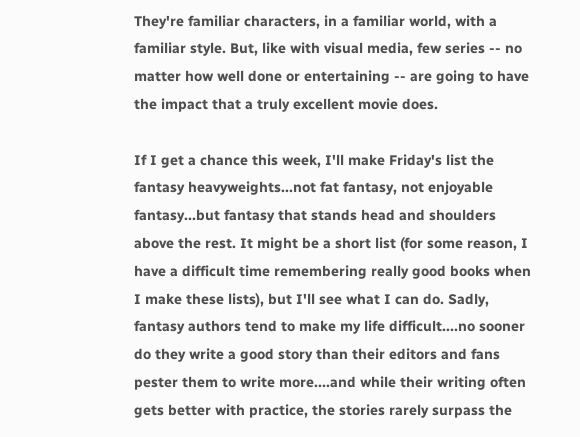They're familiar characters, in a familiar world, with a familiar style. But, like with visual media, few series -- no matter how well done or entertaining -- are going to have the impact that a truly excellent movie does.

If I get a chance this week, I'll make Friday's list the fantasy heavyweights...not fat fantasy, not enjoyable fantasy...but fantasy that stands head and shoulders above the rest. It might be a short list (for some reason, I have a difficult time remembering really good books when I make these lists), but I'll see what I can do. Sadly, fantasy authors tend to make my life difficult....no sooner do they write a good story than their editors and fans pester them to write more....and while their writing often gets better with practice, the stories rarely surpass the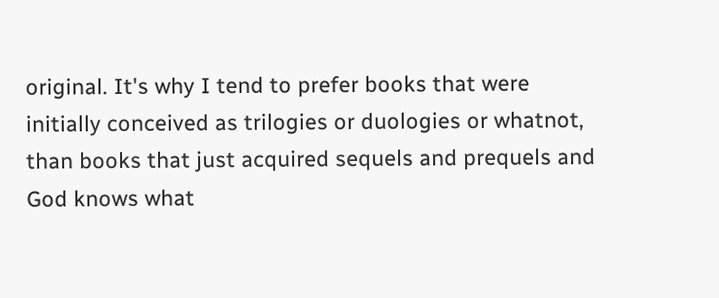original. It's why I tend to prefer books that were initially conceived as trilogies or duologies or whatnot, than books that just acquired sequels and prequels and God knows what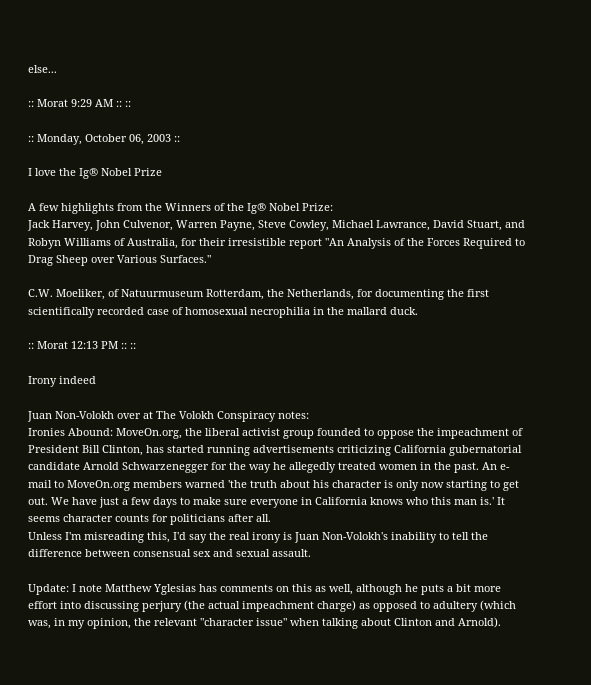else...

:: Morat 9:29 AM :: ::

:: Monday, October 06, 2003 ::

I love the Ig® Nobel Prize

A few highlights from the Winners of the Ig® Nobel Prize:
Jack Harvey, John Culvenor, Warren Payne, Steve Cowley, Michael Lawrance, David Stuart, and Robyn Williams of Australia, for their irresistible report "An Analysis of the Forces Required to Drag Sheep over Various Surfaces."

C.W. Moeliker, of Natuurmuseum Rotterdam, the Netherlands, for documenting the first scientifically recorded case of homosexual necrophilia in the mallard duck.

:: Morat 12:13 PM :: ::

Irony indeed

Juan Non-Volokh over at The Volokh Conspiracy notes:
Ironies Abound: MoveOn.org, the liberal activist group founded to oppose the impeachment of President Bill Clinton, has started running advertisements criticizing California gubernatorial candidate Arnold Schwarzenegger for the way he allegedly treated women in the past. An e-mail to MoveOn.org members warned 'the truth about his character is only now starting to get out. We have just a few days to make sure everyone in California knows who this man is.' It seems character counts for politicians after all.
Unless I'm misreading this, I'd say the real irony is Juan Non-Volokh's inability to tell the difference between consensual sex and sexual assault.

Update: I note Matthew Yglesias has comments on this as well, although he puts a bit more effort into discussing perjury (the actual impeachment charge) as opposed to adultery (which was, in my opinion, the relevant "character issue" when talking about Clinton and Arnold).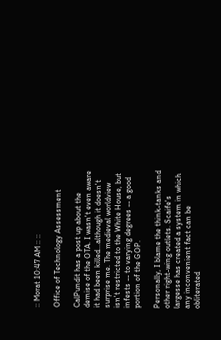:: Morat 10:47 AM :: ::

Office of Technology Assessment

CalPundit has a post up about the demise of the OTA. I wasn't even aware it had been killed...although it doesn't surprise me. The medieval worldview isn't restricted to the White House, but infests -- to varying degrees -- a good portion of the GOP.

Personally, I blame the think-tanks and other right-wing outlets. Scaife's largesse has created a system in which any inconvenient fact can be obliterated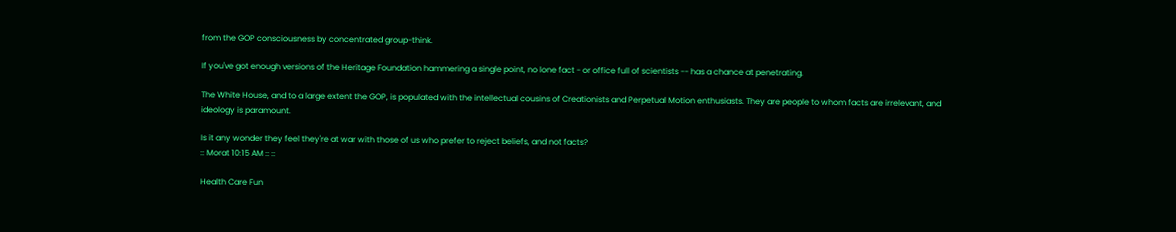from the GOP consciousness by concentrated group-think.

If you've got enough versions of the Heritage Foundation hammering a single point, no lone fact - or office full of scientists -- has a chance at penetrating.

The White House, and to a large extent the GOP, is populated with the intellectual cousins of Creationists and Perpetual Motion enthusiasts. They are people to whom facts are irrelevant, and ideology is paramount.

Is it any wonder they feel they're at war with those of us who prefer to reject beliefs, and not facts?
:: Morat 10:15 AM :: ::

Health Care Fun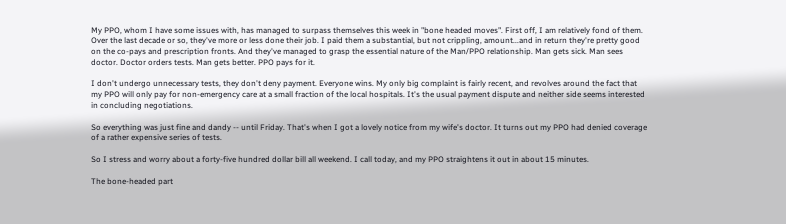My PPO, whom I have some issues with, has managed to surpass themselves this week in "bone headed moves". First off, I am relatively fond of them. Over the last decade or so, they've more or less done their job. I paid them a substantial, but not crippling, amount...and in return they're pretty good on the co-pays and prescription fronts. And they've managed to grasp the essential nature of the Man/PPO relationship. Man gets sick. Man sees doctor. Doctor orders tests. Man gets better. PPO pays for it.

I don't undergo unnecessary tests, they don't deny payment. Everyone wins. My only big complaint is fairly recent, and revolves around the fact that my PPO will only pay for non-emergency care at a small fraction of the local hospitals. It's the usual payment dispute and neither side seems interested in concluding negotiations.

So everything was just fine and dandy -- until Friday. That's when I got a lovely notice from my wife's doctor. It turns out my PPO had denied coverage of a rather expensive series of tests.

So I stress and worry about a forty-five hundred dollar bill all weekend. I call today, and my PPO straightens it out in about 15 minutes.

The bone-headed part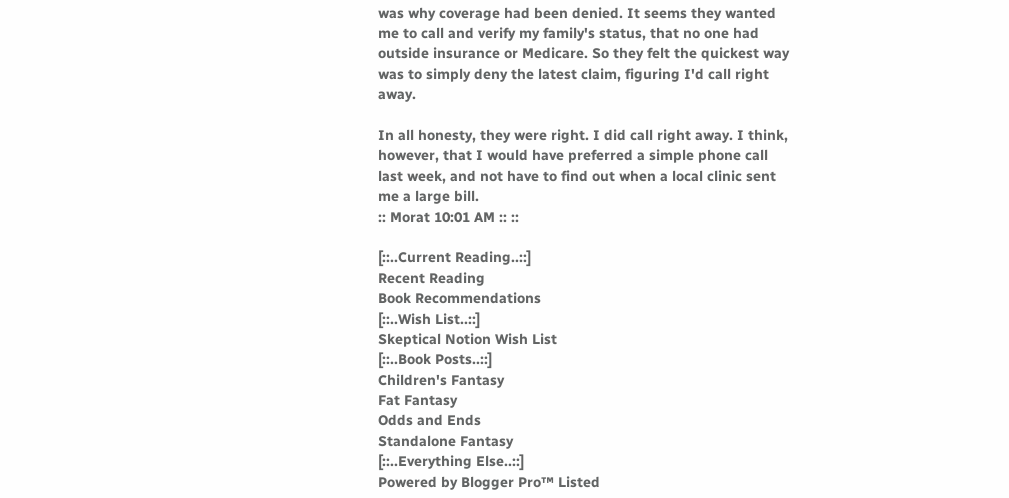was why coverage had been denied. It seems they wanted me to call and verify my family's status, that no one had outside insurance or Medicare. So they felt the quickest way was to simply deny the latest claim, figuring I'd call right away.

In all honesty, they were right. I did call right away. I think, however, that I would have preferred a simple phone call last week, and not have to find out when a local clinic sent me a large bill.
:: Morat 10:01 AM :: ::

[::..Current Reading..::]
Recent Reading
Book Recommendations
[::..Wish List..::]
Skeptical Notion Wish List
[::..Book Posts..::]
Children's Fantasy
Fat Fantasy
Odds and Ends
Standalone Fantasy
[::..Everything Else..::]
Powered by Blogger Pro™ Listed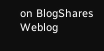on BlogShares Weblog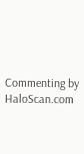Commenting by HaloScan.com